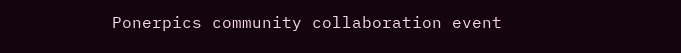Ponerpics community collaboration event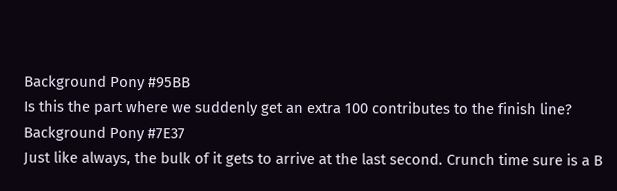Background Pony #95BB
Is this the part where we suddenly get an extra 100 contributes to the finish line?
Background Pony #7E37
Just like always, the bulk of it gets to arrive at the last second. Crunch time sure is a B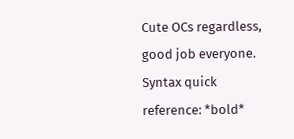Cute OCs regardless, good job everyone.
Syntax quick reference: *bold*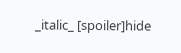_italic_ [spoiler]hide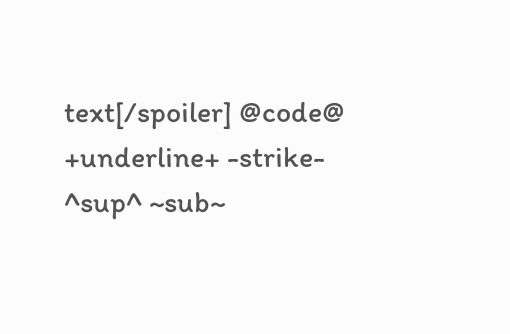text[/spoiler] @code@ +underline+ -strike- ^sup^ ~sub~